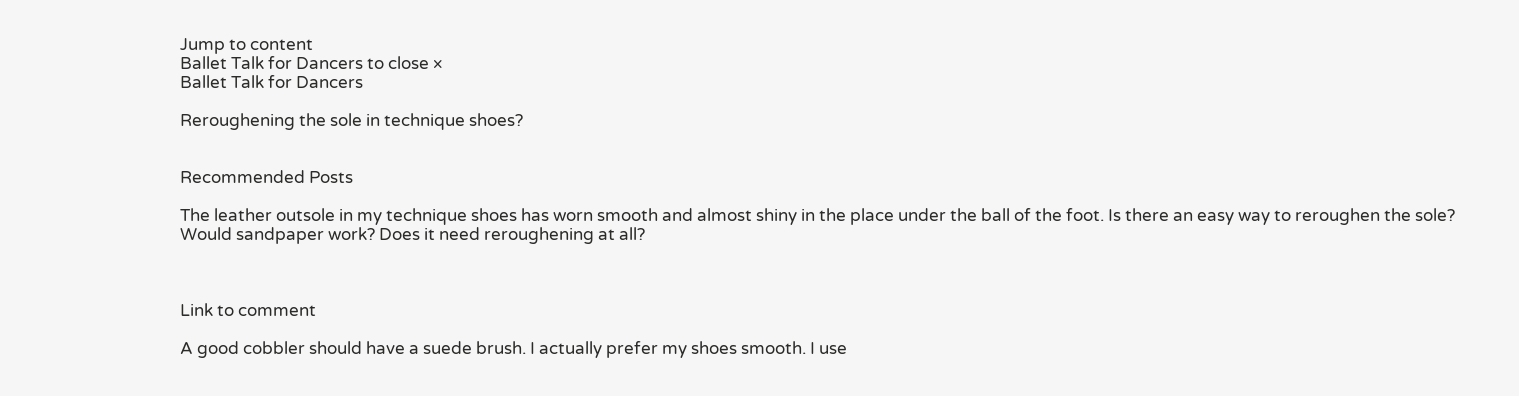Jump to content
Ballet Talk for Dancers to close ×
Ballet Talk for Dancers

Reroughening the sole in technique shoes?


Recommended Posts

The leather outsole in my technique shoes has worn smooth and almost shiny in the place under the ball of the foot. Is there an easy way to reroughen the sole? Would sandpaper work? Does it need reroughening at all?



Link to comment

A good cobbler should have a suede brush. I actually prefer my shoes smooth. I use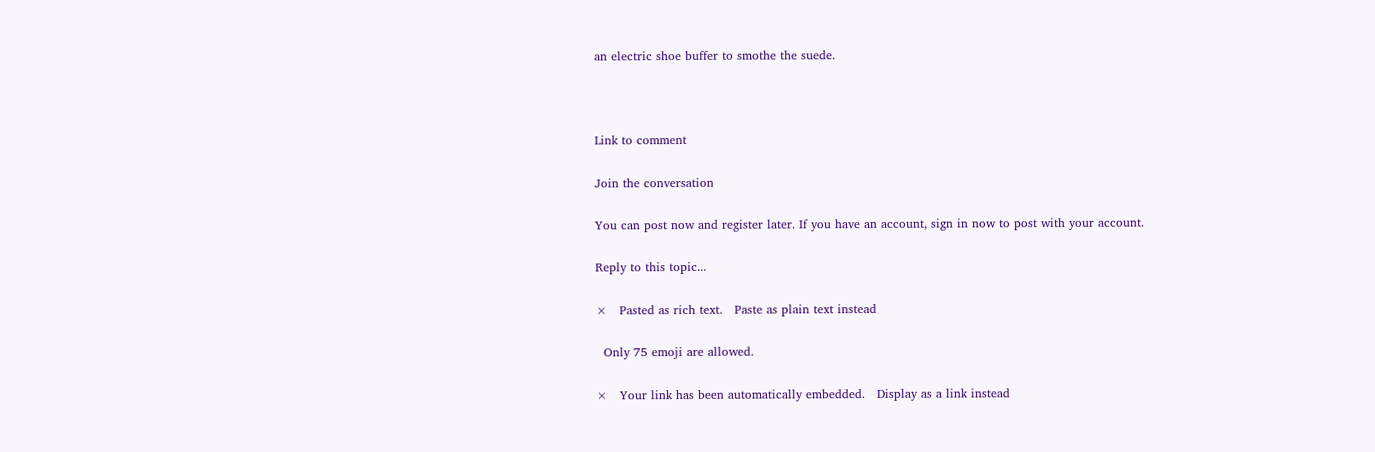an electric shoe buffer to smothe the suede.



Link to comment

Join the conversation

You can post now and register later. If you have an account, sign in now to post with your account.

Reply to this topic...

×   Pasted as rich text.   Paste as plain text instead

  Only 75 emoji are allowed.

×   Your link has been automatically embedded.   Display as a link instead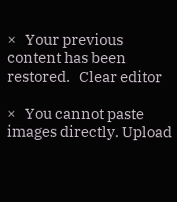×   Your previous content has been restored.   Clear editor

×   You cannot paste images directly. Upload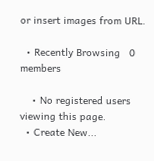or insert images from URL.

  • Recently Browsing   0 members

    • No registered users viewing this page.
  • Create New...